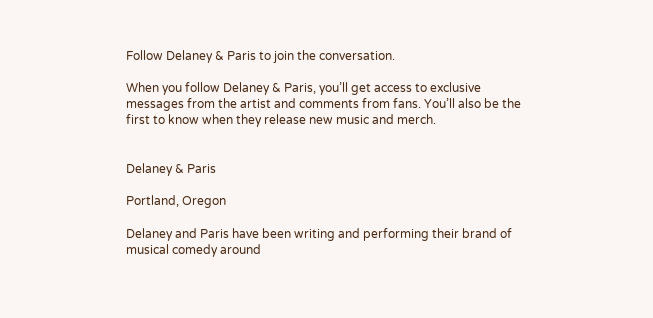Follow Delaney & Paris to join the conversation.

When you follow Delaney & Paris, you’ll get access to exclusive messages from the artist and comments from fans. You’ll also be the first to know when they release new music and merch.


Delaney & Paris

Portland, Oregon

Delaney and Paris have been writing and performing their brand of musical comedy around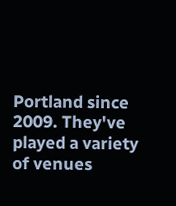Portland since 2009. They've played a variety of venues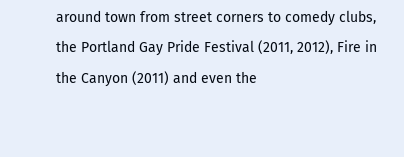around town from street corners to comedy clubs, the Portland Gay Pride Festival (2011, 2012), Fire in the Canyon (2011) and even the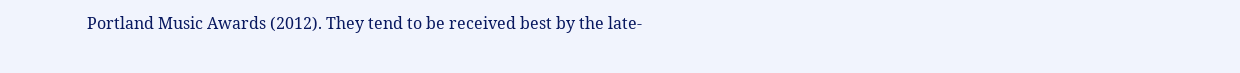Portland Music Awards (2012). They tend to be received best by the late-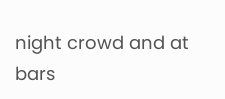night crowd and at bars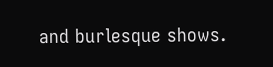and burlesque shows.